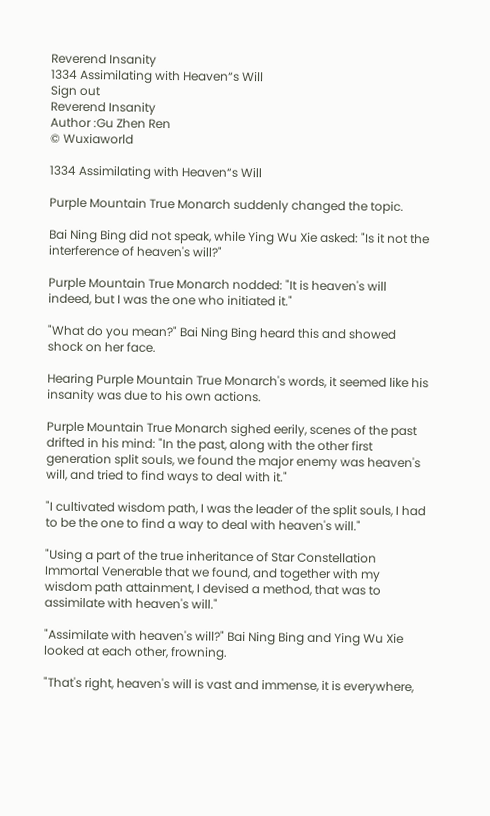Reverend Insanity
1334 Assimilating with Heaven“s Will
Sign out
Reverend Insanity
Author :Gu Zhen Ren
© Wuxiaworld

1334 Assimilating with Heaven“s Will

Purple Mountain True Monarch suddenly changed the topic.

Bai Ning Bing did not speak, while Ying Wu Xie asked: "Is it not the interference of heaven's will?"

Purple Mountain True Monarch nodded: "It is heaven's will indeed, but I was the one who initiated it."

"What do you mean?" Bai Ning Bing heard this and showed shock on her face.

Hearing Purple Mountain True Monarch's words, it seemed like his insanity was due to his own actions.

Purple Mountain True Monarch sighed eerily, scenes of the past drifted in his mind: "In the past, along with the other first generation split souls, we found the major enemy was heaven's will, and tried to find ways to deal with it."

"I cultivated wisdom path, I was the leader of the split souls, I had to be the one to find a way to deal with heaven's will."

"Using a part of the true inheritance of Star Constellation Immortal Venerable that we found, and together with my wisdom path attainment, I devised a method, that was to assimilate with heaven's will."

"Assimilate with heaven's will?" Bai Ning Bing and Ying Wu Xie looked at each other, frowning.

"That's right, heaven's will is vast and immense, it is everywhere,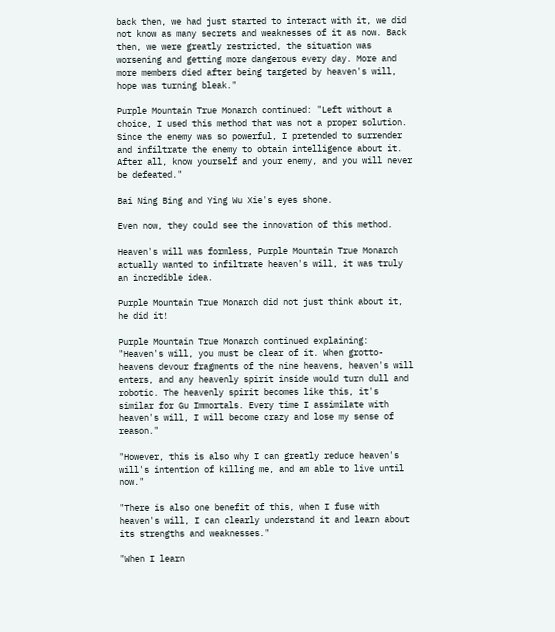back then, we had just started to interact with it, we did not know as many secrets and weaknesses of it as now. Back then, we were greatly restricted, the situation was worsening and getting more dangerous every day. More and more members died after being targeted by heaven's will, hope was turning bleak."

Purple Mountain True Monarch continued: "Left without a choice, I used this method that was not a proper solution. Since the enemy was so powerful, I pretended to surrender and infiltrate the enemy to obtain intelligence about it. After all, know yourself and your enemy, and you will never be defeated."

Bai Ning Bing and Ying Wu Xie's eyes shone.

Even now, they could see the innovation of this method.

Heaven's will was formless, Purple Mountain True Monarch actually wanted to infiltrate heaven's will, it was truly an incredible idea.

Purple Mountain True Monarch did not just think about it, he did it!

Purple Mountain True Monarch continued explaining: "Heaven's will, you must be clear of it. When grotto-heavens devour fragments of the nine heavens, heaven's will enters, and any heavenly spirit inside would turn dull and robotic. The heavenly spirit becomes like this, it's similar for Gu Immortals. Every time I assimilate with heaven's will, I will become crazy and lose my sense of reason."

"However, this is also why I can greatly reduce heaven's will's intention of killing me, and am able to live until now."

"There is also one benefit of this, when I fuse with heaven's will, I can clearly understand it and learn about its strengths and weaknesses."

"When I learn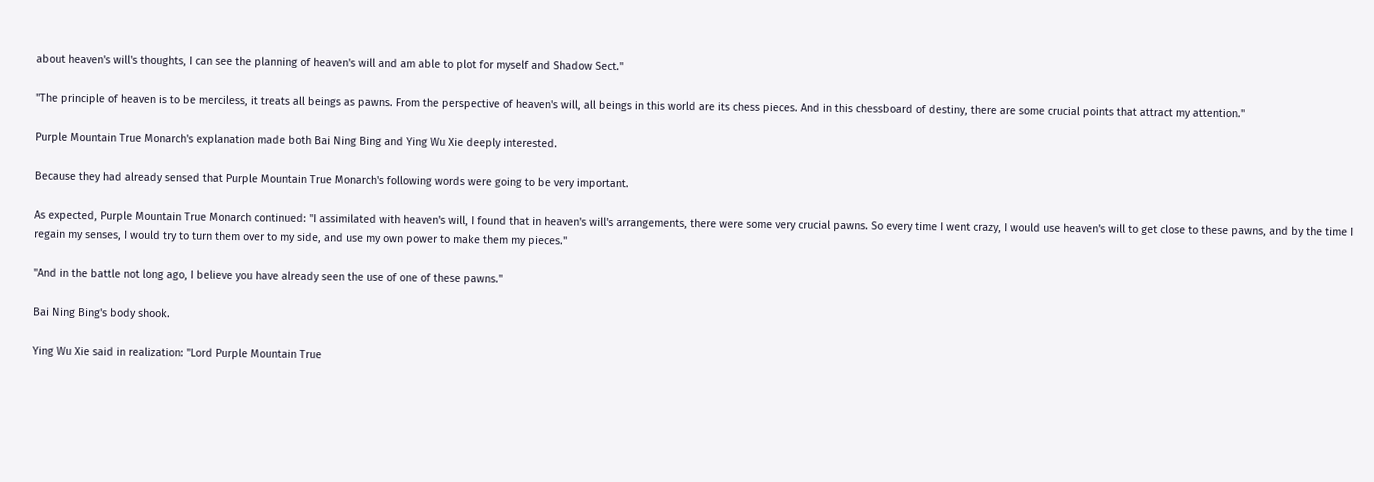about heaven's will's thoughts, I can see the planning of heaven's will and am able to plot for myself and Shadow Sect."

"The principle of heaven is to be merciless, it treats all beings as pawns. From the perspective of heaven's will, all beings in this world are its chess pieces. And in this chessboard of destiny, there are some crucial points that attract my attention."

Purple Mountain True Monarch's explanation made both Bai Ning Bing and Ying Wu Xie deeply interested.

Because they had already sensed that Purple Mountain True Monarch's following words were going to be very important.

As expected, Purple Mountain True Monarch continued: "I assimilated with heaven's will, I found that in heaven's will's arrangements, there were some very crucial pawns. So every time I went crazy, I would use heaven's will to get close to these pawns, and by the time I regain my senses, I would try to turn them over to my side, and use my own power to make them my pieces."

"And in the battle not long ago, I believe you have already seen the use of one of these pawns."

Bai Ning Bing's body shook.

Ying Wu Xie said in realization: "Lord Purple Mountain True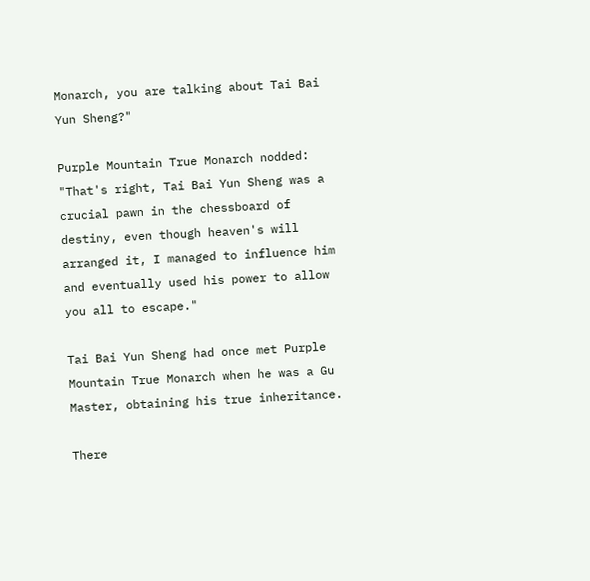Monarch, you are talking about Tai Bai Yun Sheng?"

Purple Mountain True Monarch nodded: "That's right, Tai Bai Yun Sheng was a crucial pawn in the chessboard of destiny, even though heaven's will arranged it, I managed to influence him and eventually used his power to allow you all to escape."

Tai Bai Yun Sheng had once met Purple Mountain True Monarch when he was a Gu Master, obtaining his true inheritance.

There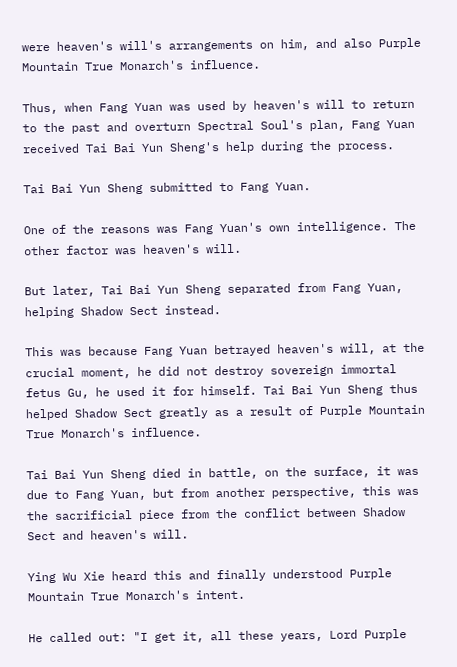were heaven's will's arrangements on him, and also Purple Mountain True Monarch's influence.

Thus, when Fang Yuan was used by heaven's will to return to the past and overturn Spectral Soul's plan, Fang Yuan received Tai Bai Yun Sheng's help during the process.

Tai Bai Yun Sheng submitted to Fang Yuan.

One of the reasons was Fang Yuan's own intelligence. The other factor was heaven's will.

But later, Tai Bai Yun Sheng separated from Fang Yuan, helping Shadow Sect instead.

This was because Fang Yuan betrayed heaven's will, at the crucial moment, he did not destroy sovereign immortal fetus Gu, he used it for himself. Tai Bai Yun Sheng thus helped Shadow Sect greatly as a result of Purple Mountain True Monarch's influence.

Tai Bai Yun Sheng died in battle, on the surface, it was due to Fang Yuan, but from another perspective, this was the sacrificial piece from the conflict between Shadow Sect and heaven's will.

Ying Wu Xie heard this and finally understood Purple Mountain True Monarch's intent.

He called out: "I get it, all these years, Lord Purple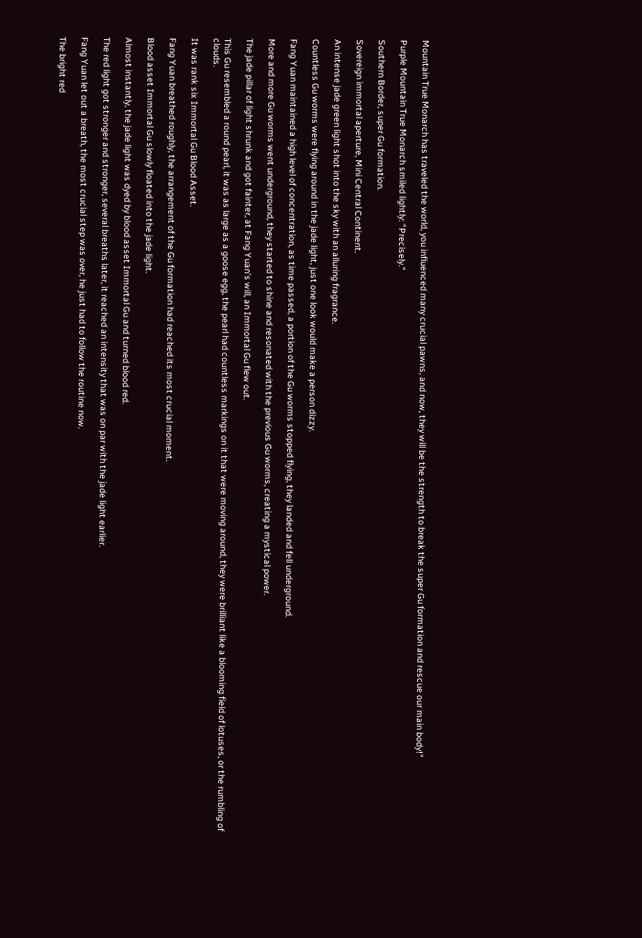Mountain True Monarch has traveled the world, you influenced many crucial pawns, and now, they will be the strength to break the super Gu formation and rescue our main body!"

Purple Mountain True Monarch smiled lightly: "Precisely."

Southern Border, super Gu formation.

Sovereign immortal aperture, Mini Central Continent.

An intense jade green light shot into the sky with an alluring fragrance.

Countless Gu worms were flying around in the jade light, just one look would make a person dizzy.

Fang Yuan maintained a high level of concentration, as time passed, a portion of the Gu worms stopped flying, they landed and fell underground.

More and more Gu worms went underground, they started to shine and resonated with the previous Gu worms, creating a mystical power.

The jade pillar of light shrunk and got fainter, at Fang Yuan's will, an Immortal Gu flew out.

This Gu resembled a round pearl, it was as large as a goose egg, the pearl had countless markings on it that were moving around, they were brilliant like a blooming field of lotuses, or the rumbling of clouds.

It was rank six Immortal Gu Blood Asset.

Fang Yuan breathed roughly, the arrangement of the Gu formation had reached its most crucial moment.

Blood asset Immortal Gu slowly floated into the jade light.

Almost instantly, the jade light was dyed by blood asset Immortal Gu and turned blood red.

The red light got stronger and stronger, several breaths later, it reached an intensity that was on par with the jade light earlier.

Fang Yuan let out a breath, the most crucial step was over, he just had to follow the routine now.

The bright red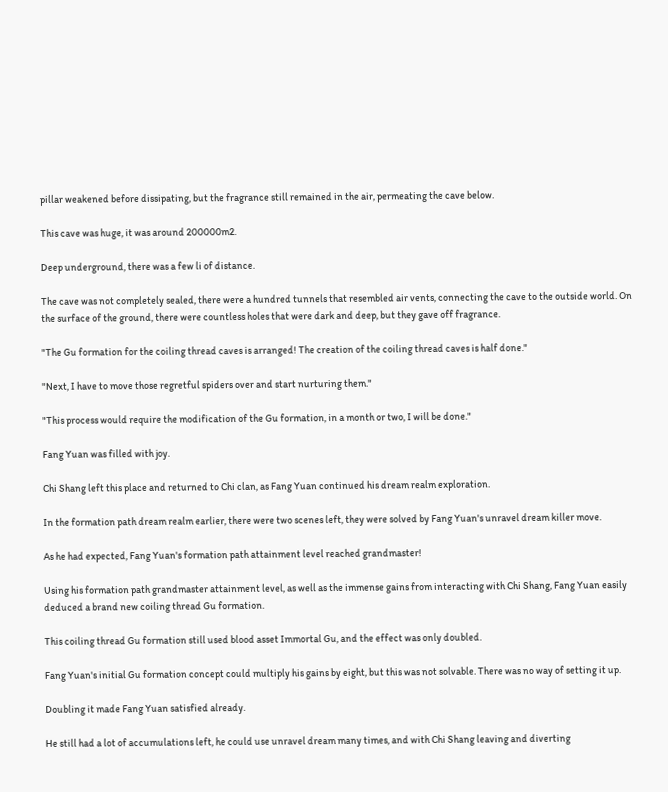pillar weakened before dissipating, but the fragrance still remained in the air, permeating the cave below.

This cave was huge, it was around 200000m2.

Deep underground, there was a few li of distance.

The cave was not completely sealed, there were a hundred tunnels that resembled air vents, connecting the cave to the outside world. On the surface of the ground, there were countless holes that were dark and deep, but they gave off fragrance.

"The Gu formation for the coiling thread caves is arranged! The creation of the coiling thread caves is half done."

"Next, I have to move those regretful spiders over and start nurturing them."

"This process would require the modification of the Gu formation, in a month or two, I will be done."

Fang Yuan was filled with joy.

Chi Shang left this place and returned to Chi clan, as Fang Yuan continued his dream realm exploration.

In the formation path dream realm earlier, there were two scenes left, they were solved by Fang Yuan's unravel dream killer move.

As he had expected, Fang Yuan's formation path attainment level reached grandmaster!

Using his formation path grandmaster attainment level, as well as the immense gains from interacting with Chi Shang, Fang Yuan easily deduced a brand new coiling thread Gu formation.

This coiling thread Gu formation still used blood asset Immortal Gu, and the effect was only doubled.

Fang Yuan's initial Gu formation concept could multiply his gains by eight, but this was not solvable. There was no way of setting it up.

Doubling it made Fang Yuan satisfied already.

He still had a lot of accumulations left, he could use unravel dream many times, and with Chi Shang leaving and diverting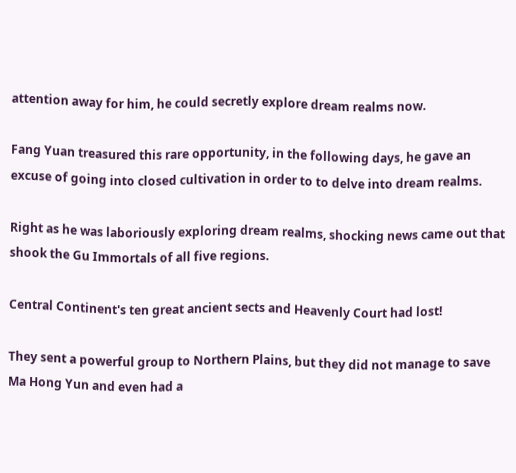attention away for him, he could secretly explore dream realms now.

Fang Yuan treasured this rare opportunity, in the following days, he gave an excuse of going into closed cultivation in order to to delve into dream realms.

Right as he was laboriously exploring dream realms, shocking news came out that shook the Gu Immortals of all five regions.

Central Continent's ten great ancient sects and Heavenly Court had lost!

They sent a powerful group to Northern Plains, but they did not manage to save Ma Hong Yun and even had a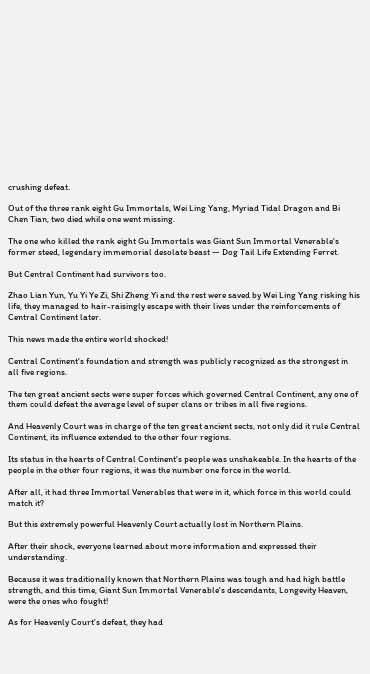crushing defeat.

Out of the three rank eight Gu Immortals, Wei Ling Yang, Myriad Tidal Dragon and Bi Chen Tian, two died while one went missing.

The one who killed the rank eight Gu Immortals was Giant Sun Immortal Venerable's former steed, legendary immemorial desolate beast — Dog Tail Life Extending Ferret.

But Central Continent had survivors too.

Zhao Lian Yun, Yu Yi Ye Zi, Shi Zheng Yi and the rest were saved by Wei Ling Yang risking his life, they managed to hair-raisingly escape with their lives under the reinforcements of Central Continent later.

This news made the entire world shocked!

Central Continent's foundation and strength was publicly recognized as the strongest in all five regions.

The ten great ancient sects were super forces which governed Central Continent, any one of them could defeat the average level of super clans or tribes in all five regions.

And Heavenly Court was in charge of the ten great ancient sects, not only did it rule Central Continent, its influence extended to the other four regions.

Its status in the hearts of Central Continent's people was unshakeable. In the hearts of the people in the other four regions, it was the number one force in the world.

After all, it had three Immortal Venerables that were in it, which force in this world could match it?

But this extremely powerful Heavenly Court actually lost in Northern Plains.

After their shock, everyone learned about more information and expressed their understanding.

Because it was traditionally known that Northern Plains was tough and had high battle strength, and this time, Giant Sun Immortal Venerable's descendants, Longevity Heaven, were the ones who fought!

As for Heavenly Court's defeat, they had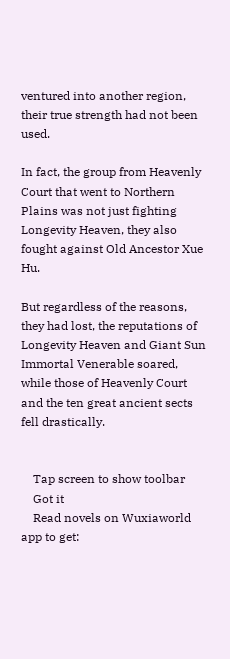ventured into another region, their true strength had not been used.

In fact, the group from Heavenly Court that went to Northern Plains was not just fighting Longevity Heaven, they also fought against Old Ancestor Xue Hu.

But regardless of the reasons, they had lost, the reputations of Longevity Heaven and Giant Sun Immortal Venerable soared, while those of Heavenly Court and the ten great ancient sects fell drastically.


    Tap screen to show toolbar
    Got it
    Read novels on Wuxiaworld app to get: